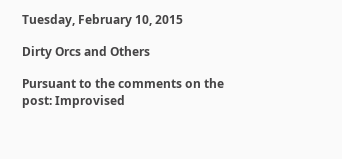Tuesday, February 10, 2015

Dirty Orcs and Others

Pursuant to the comments on the post: Improvised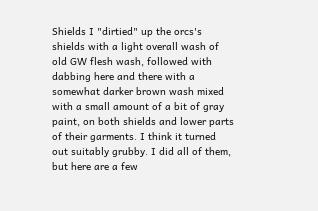Shields I "dirtied" up the orcs's shields with a light overall wash of old GW flesh wash, followed with dabbing here and there with a somewhat darker brown wash mixed with a small amount of a bit of gray paint, on both shields and lower parts of their garments. I think it turned out suitably grubby. I did all of them, but here are a few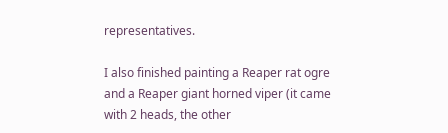representatives.

I also finished painting a Reaper rat ogre and a Reaper giant horned viper (it came with 2 heads, the other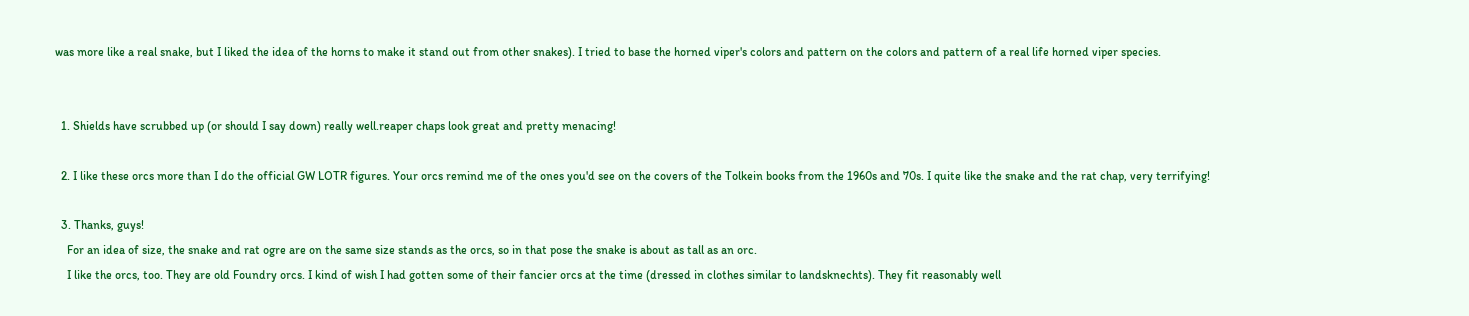was more like a real snake, but I liked the idea of the horns to make it stand out from other snakes). I tried to base the horned viper's colors and pattern on the colors and pattern of a real life horned viper species.


  1. Shields have scrubbed up (or should I say down) really well.reaper chaps look great and pretty menacing!

  2. I like these orcs more than I do the official GW LOTR figures. Your orcs remind me of the ones you'd see on the covers of the Tolkein books from the 1960s and 70s. I quite like the snake and the rat chap, very terrifying!

  3. Thanks, guys!
    For an idea of size, the snake and rat ogre are on the same size stands as the orcs, so in that pose the snake is about as tall as an orc.
    I like the orcs, too. They are old Foundry orcs. I kind of wish I had gotten some of their fancier orcs at the time (dressed in clothes similar to landsknechts). They fit reasonably well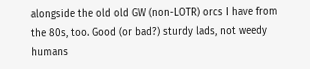alongside the old old GW (non-LOTR) orcs I have from the 80s, too. Good (or bad?) sturdy lads, not weedy humans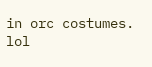in orc costumes. lol